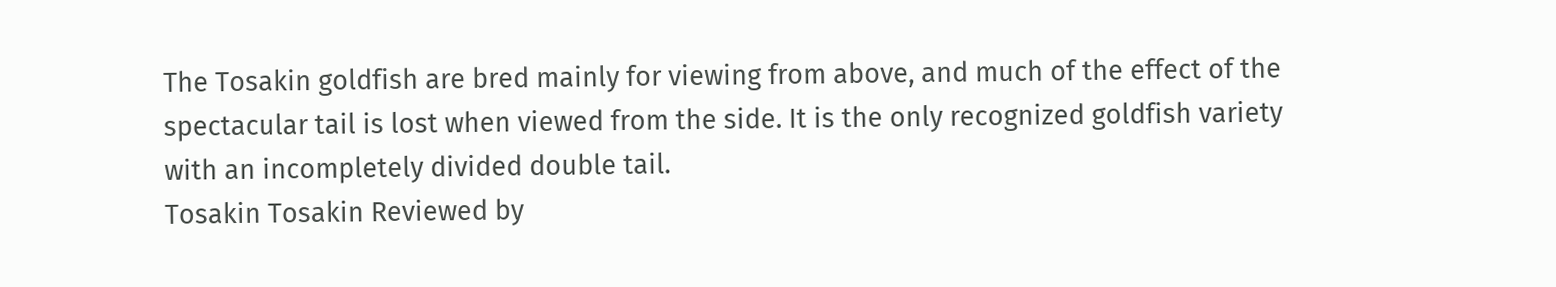The Tosakin goldfish are bred mainly for viewing from above, and much of the effect of the spectacular tail is lost when viewed from the side. It is the only recognized goldfish variety with an incompletely divided double tail.
Tosakin Tosakin Reviewed by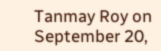Tanmay Roy on September 20,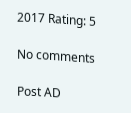2017 Rating: 5

No comments

Post AD